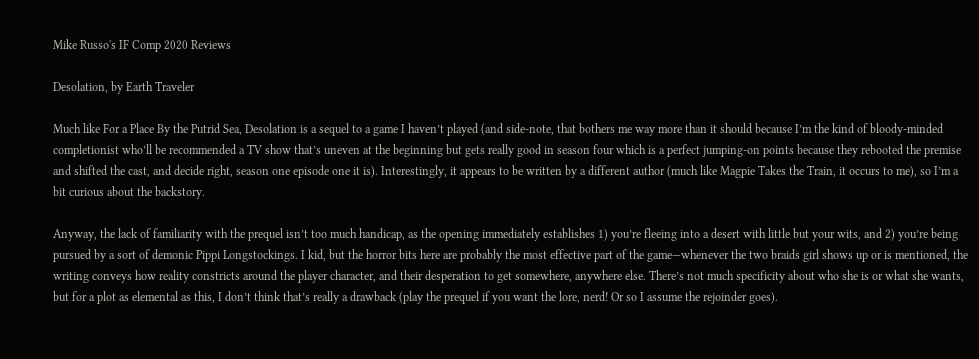Mike Russo's IF Comp 2020 Reviews

Desolation, by Earth Traveler

Much like For a Place By the Putrid Sea, Desolation is a sequel to a game I haven’t played (and side-note, that bothers me way more than it should because I’m the kind of bloody-minded completionist who’ll be recommended a TV show that’s uneven at the beginning but gets really good in season four which is a perfect jumping-on points because they rebooted the premise and shifted the cast, and decide right, season one episode one it is). Interestingly, it appears to be written by a different author (much like Magpie Takes the Train, it occurs to me), so I’m a bit curious about the backstory.

Anyway, the lack of familiarity with the prequel isn’t too much handicap, as the opening immediately establishes 1) you’re fleeing into a desert with little but your wits, and 2) you’re being pursued by a sort of demonic Pippi Longstockings. I kid, but the horror bits here are probably the most effective part of the game—whenever the two braids girl shows up or is mentioned, the writing conveys how reality constricts around the player character, and their desperation to get somewhere, anywhere else. There’s not much specificity about who she is or what she wants, but for a plot as elemental as this, I don’t think that’s really a drawback (play the prequel if you want the lore, nerd! Or so I assume the rejoinder goes).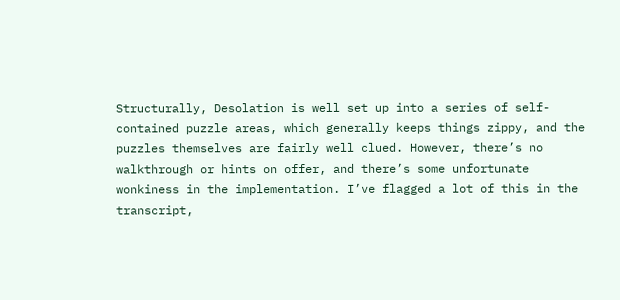Structurally, Desolation is well set up into a series of self-contained puzzle areas, which generally keeps things zippy, and the puzzles themselves are fairly well clued. However, there’s no walkthrough or hints on offer, and there’s some unfortunate wonkiness in the implementation. I’ve flagged a lot of this in the transcript,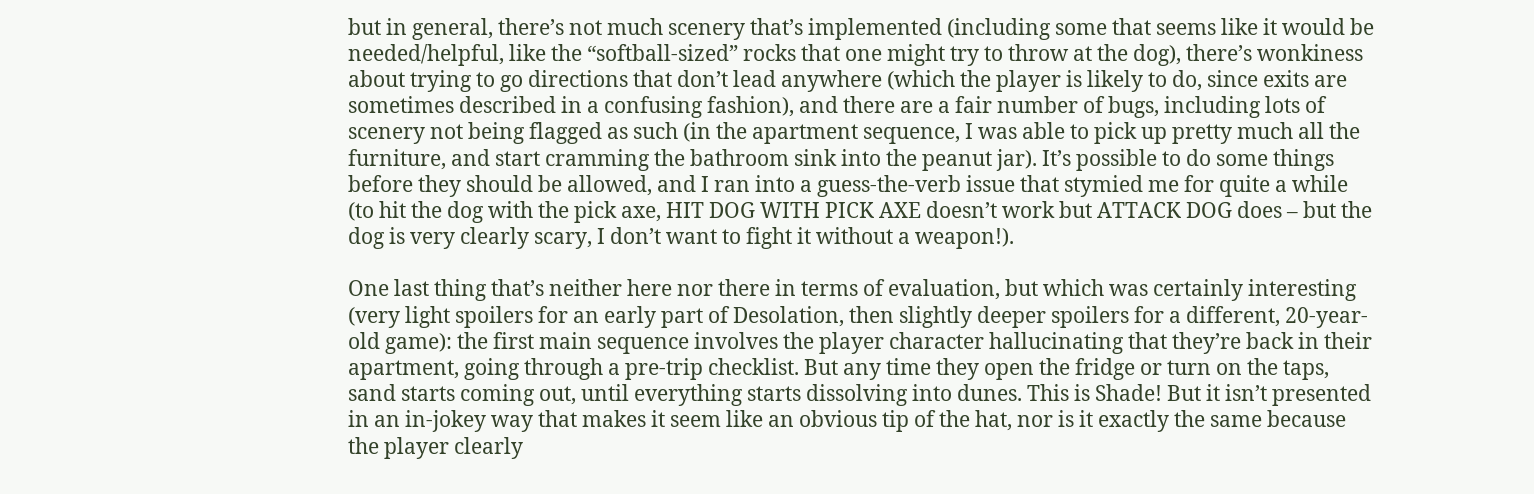but in general, there’s not much scenery that’s implemented (including some that seems like it would be needed/helpful, like the “softball-sized” rocks that one might try to throw at the dog), there’s wonkiness about trying to go directions that don’t lead anywhere (which the player is likely to do, since exits are sometimes described in a confusing fashion), and there are a fair number of bugs, including lots of scenery not being flagged as such (in the apartment sequence, I was able to pick up pretty much all the furniture, and start cramming the bathroom sink into the peanut jar). It’s possible to do some things before they should be allowed, and I ran into a guess-the-verb issue that stymied me for quite a while (to hit the dog with the pick axe, HIT DOG WITH PICK AXE doesn’t work but ATTACK DOG does – but the dog is very clearly scary, I don’t want to fight it without a weapon!).

One last thing that’s neither here nor there in terms of evaluation, but which was certainly interesting (very light spoilers for an early part of Desolation, then slightly deeper spoilers for a different, 20-year-old game): the first main sequence involves the player character hallucinating that they’re back in their apartment, going through a pre-trip checklist. But any time they open the fridge or turn on the taps, sand starts coming out, until everything starts dissolving into dunes. This is Shade! But it isn’t presented in an in-jokey way that makes it seem like an obvious tip of the hat, nor is it exactly the same because the player clearly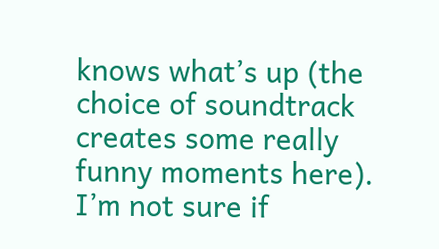knows what’s up (the choice of soundtrack creates some really funny moments here). I’m not sure if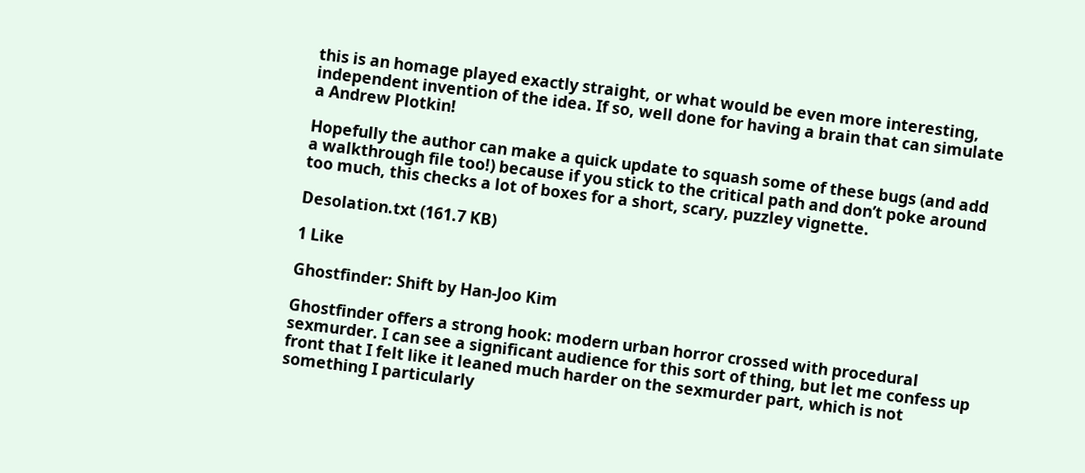this is an homage played exactly straight, or what would be even more interesting, independent invention of the idea. If so, well done for having a brain that can simulate a Andrew Plotkin!

Hopefully the author can make a quick update to squash some of these bugs (and add a walkthrough file too!) because if you stick to the critical path and don’t poke around too much, this checks a lot of boxes for a short, scary, puzzley vignette.

Desolation.txt (161.7 KB)

1 Like

Ghostfinder: Shift by Han-Joo Kim

Ghostfinder offers a strong hook: modern urban horror crossed with procedural sexmurder. I can see a significant audience for this sort of thing, but let me confess up front that I felt like it leaned much harder on the sexmurder part, which is not something I particularly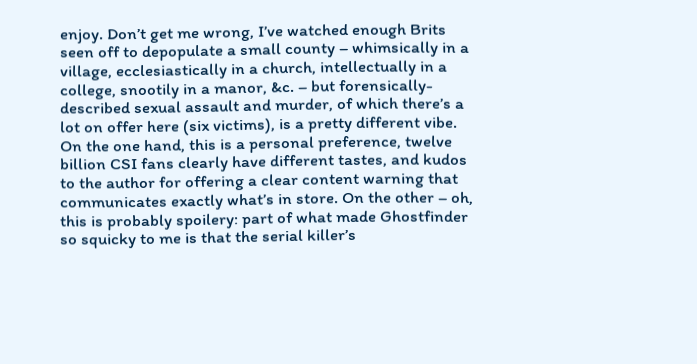enjoy. Don’t get me wrong, I’ve watched enough Brits seen off to depopulate a small county – whimsically in a village, ecclesiastically in a church, intellectually in a college, snootily in a manor, &c. – but forensically-described sexual assault and murder, of which there’s a lot on offer here (six victims), is a pretty different vibe. On the one hand, this is a personal preference, twelve billion CSI fans clearly have different tastes, and kudos to the author for offering a clear content warning that communicates exactly what’s in store. On the other – oh, this is probably spoilery: part of what made Ghostfinder so squicky to me is that the serial killer’s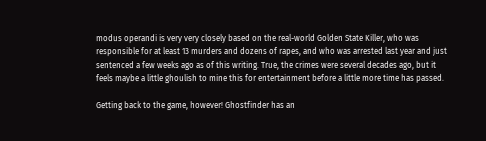modus operandi is very very closely based on the real-world Golden State Killer, who was responsible for at least 13 murders and dozens of rapes, and who was arrested last year and just sentenced a few weeks ago as of this writing. True, the crimes were several decades ago, but it feels maybe a little ghoulish to mine this for entertainment before a little more time has passed.

Getting back to the game, however! Ghostfinder has an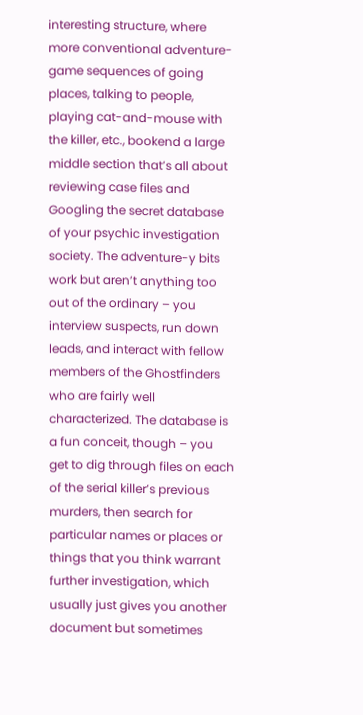interesting structure, where more conventional adventure-game sequences of going places, talking to people, playing cat-and-mouse with the killer, etc., bookend a large middle section that’s all about reviewing case files and Googling the secret database of your psychic investigation society. The adventure-y bits work but aren’t anything too out of the ordinary – you interview suspects, run down leads, and interact with fellow members of the Ghostfinders who are fairly well characterized. The database is a fun conceit, though – you get to dig through files on each of the serial killer’s previous murders, then search for particular names or places or things that you think warrant further investigation, which usually just gives you another document but sometimes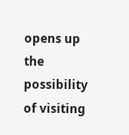opens up the possibility of visiting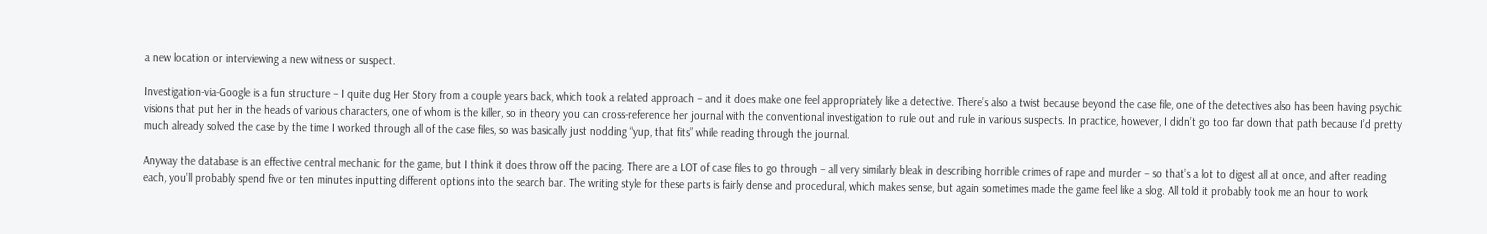a new location or interviewing a new witness or suspect.

Investigation-via-Google is a fun structure – I quite dug Her Story from a couple years back, which took a related approach – and it does make one feel appropriately like a detective. There’s also a twist because beyond the case file, one of the detectives also has been having psychic visions that put her in the heads of various characters, one of whom is the killer, so in theory you can cross-reference her journal with the conventional investigation to rule out and rule in various suspects. In practice, however, I didn’t go too far down that path because I’d pretty much already solved the case by the time I worked through all of the case files, so was basically just nodding “yup, that fits” while reading through the journal.

Anyway the database is an effective central mechanic for the game, but I think it does throw off the pacing. There are a LOT of case files to go through – all very similarly bleak in describing horrible crimes of rape and murder – so that’s a lot to digest all at once, and after reading each, you’ll probably spend five or ten minutes inputting different options into the search bar. The writing style for these parts is fairly dense and procedural, which makes sense, but again sometimes made the game feel like a slog. All told it probably took me an hour to work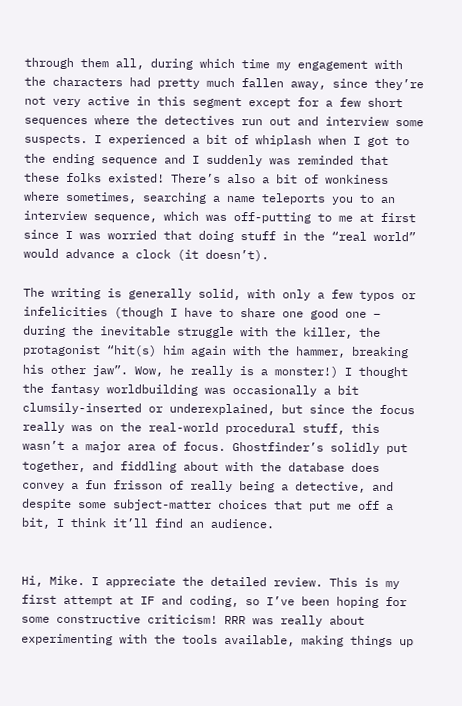through them all, during which time my engagement with the characters had pretty much fallen away, since they’re not very active in this segment except for a few short sequences where the detectives run out and interview some suspects. I experienced a bit of whiplash when I got to the ending sequence and I suddenly was reminded that these folks existed! There’s also a bit of wonkiness where sometimes, searching a name teleports you to an interview sequence, which was off-putting to me at first since I was worried that doing stuff in the “real world” would advance a clock (it doesn’t).

The writing is generally solid, with only a few typos or infelicities (though I have to share one good one – during the inevitable struggle with the killer, the protagonist “hit(s) him again with the hammer, breaking his other jaw”. Wow, he really is a monster!) I thought the fantasy worldbuilding was occasionally a bit clumsily-inserted or underexplained, but since the focus really was on the real-world procedural stuff, this wasn’t a major area of focus. Ghostfinder’s solidly put together, and fiddling about with the database does convey a fun frisson of really being a detective, and despite some subject-matter choices that put me off a bit, I think it’ll find an audience.


Hi, Mike. I appreciate the detailed review. This is my first attempt at IF and coding, so I’ve been hoping for some constructive criticism! RRR was really about experimenting with the tools available, making things up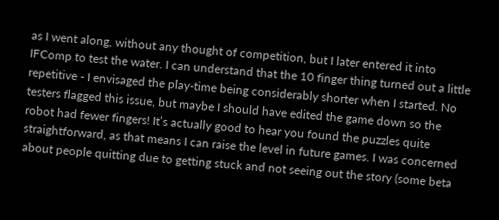as I went along, without any thought of competition, but I later entered it into IFComp to test the water. I can understand that the 10 finger thing turned out a little repetitive - I envisaged the play-time being considerably shorter when I started. No testers flagged this issue, but maybe I should have edited the game down so the robot had fewer fingers! It’s actually good to hear you found the puzzles quite straightforward, as that means I can raise the level in future games. I was concerned about people quitting due to getting stuck and not seeing out the story (some beta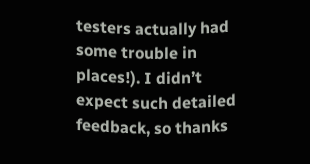testers actually had some trouble in places!). I didn’t expect such detailed feedback, so thanks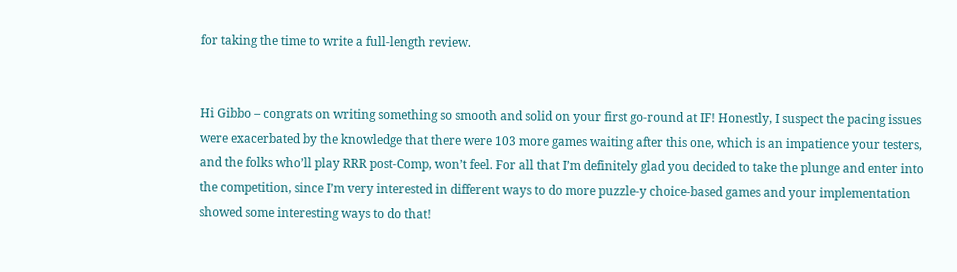for taking the time to write a full-length review.


Hi Gibbo – congrats on writing something so smooth and solid on your first go-round at IF! Honestly, I suspect the pacing issues were exacerbated by the knowledge that there were 103 more games waiting after this one, which is an impatience your testers, and the folks who’ll play RRR post-Comp, won’t feel. For all that I’m definitely glad you decided to take the plunge and enter into the competition, since I’m very interested in different ways to do more puzzle-y choice-based games and your implementation showed some interesting ways to do that!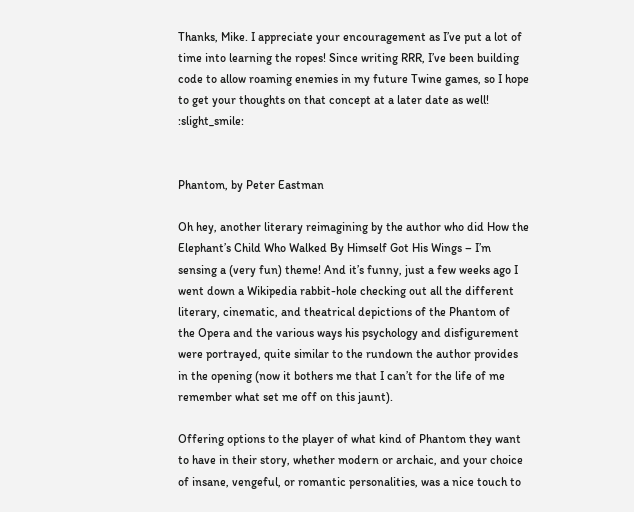Thanks, Mike. I appreciate your encouragement as I’ve put a lot of time into learning the ropes! Since writing RRR, I’ve been building code to allow roaming enemies in my future Twine games, so I hope to get your thoughts on that concept at a later date as well! :slight_smile:


Phantom, by Peter Eastman

Oh hey, another literary reimagining by the author who did How the Elephant’s Child Who Walked By Himself Got His Wings – I’m sensing a (very fun) theme! And it’s funny, just a few weeks ago I went down a Wikipedia rabbit-hole checking out all the different literary, cinematic, and theatrical depictions of the Phantom of the Opera and the various ways his psychology and disfigurement were portrayed, quite similar to the rundown the author provides in the opening (now it bothers me that I can’t for the life of me remember what set me off on this jaunt).

Offering options to the player of what kind of Phantom they want to have in their story, whether modern or archaic, and your choice of insane, vengeful, or romantic personalities, was a nice touch to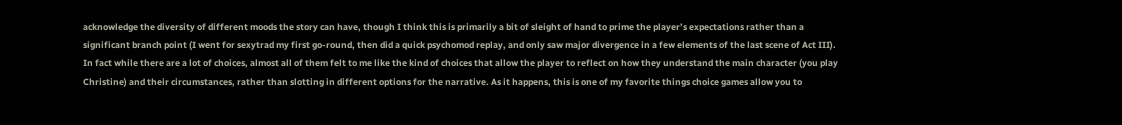acknowledge the diversity of different moods the story can have, though I think this is primarily a bit of sleight of hand to prime the player’s expectations rather than a significant branch point (I went for sexytrad my first go-round, then did a quick psychomod replay, and only saw major divergence in a few elements of the last scene of Act III). In fact while there are a lot of choices, almost all of them felt to me like the kind of choices that allow the player to reflect on how they understand the main character (you play Christine) and their circumstances, rather than slotting in different options for the narrative. As it happens, this is one of my favorite things choice games allow you to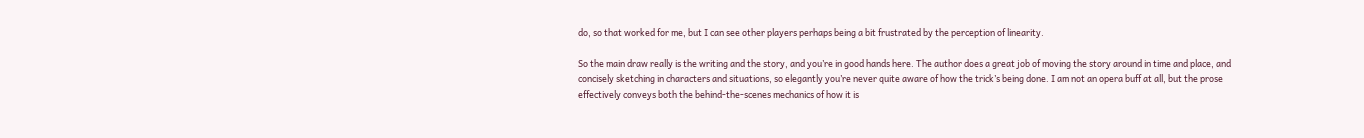do, so that worked for me, but I can see other players perhaps being a bit frustrated by the perception of linearity.

So the main draw really is the writing and the story, and you’re in good hands here. The author does a great job of moving the story around in time and place, and concisely sketching in characters and situations, so elegantly you’re never quite aware of how the trick’s being done. I am not an opera buff at all, but the prose effectively conveys both the behind-the-scenes mechanics of how it is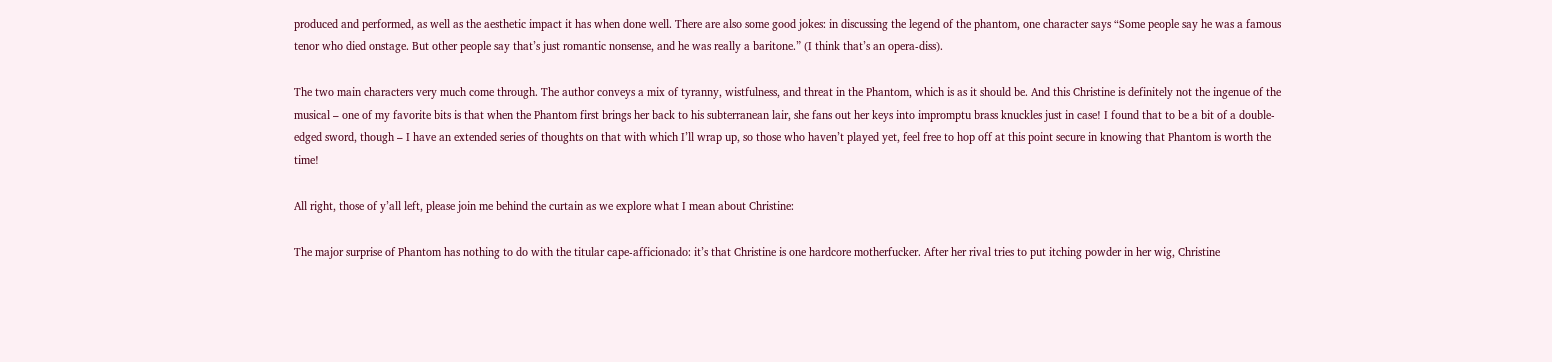produced and performed, as well as the aesthetic impact it has when done well. There are also some good jokes: in discussing the legend of the phantom, one character says “Some people say he was a famous tenor who died onstage. But other people say that’s just romantic nonsense, and he was really a baritone.” (I think that’s an opera-diss).

The two main characters very much come through. The author conveys a mix of tyranny, wistfulness, and threat in the Phantom, which is as it should be. And this Christine is definitely not the ingenue of the musical – one of my favorite bits is that when the Phantom first brings her back to his subterranean lair, she fans out her keys into impromptu brass knuckles just in case! I found that to be a bit of a double-edged sword, though – I have an extended series of thoughts on that with which I’ll wrap up, so those who haven’t played yet, feel free to hop off at this point secure in knowing that Phantom is worth the time!

All right, those of y’all left, please join me behind the curtain as we explore what I mean about Christine:

The major surprise of Phantom has nothing to do with the titular cape-afficionado: it’s that Christine is one hardcore motherfucker. After her rival tries to put itching powder in her wig, Christine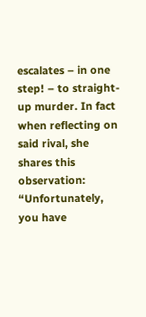escalates – in one step! – to straight-up murder. In fact when reflecting on said rival, she shares this observation: “Unfortunately, you have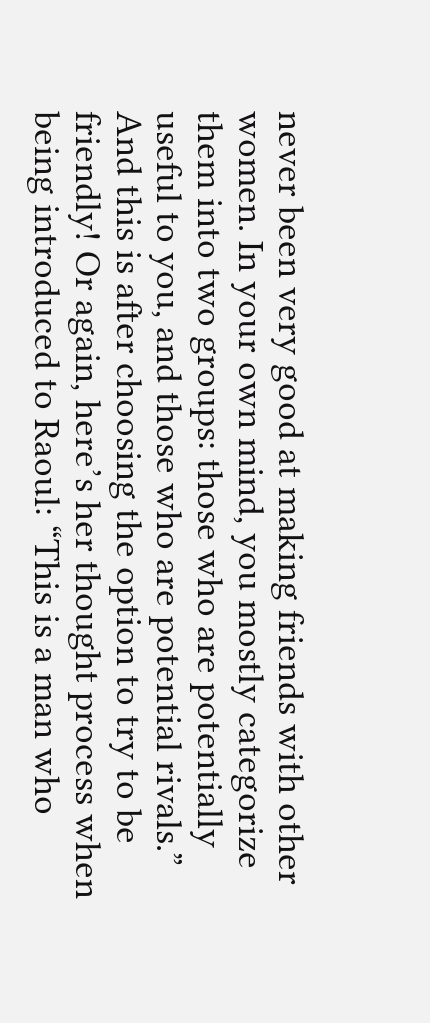never been very good at making friends with other women. In your own mind, you mostly categorize them into two groups: those who are potentially useful to you, and those who are potential rivals.” And this is after choosing the option to try to be friendly! Or again, here’s her thought process when being introduced to Raoul: “This is a man who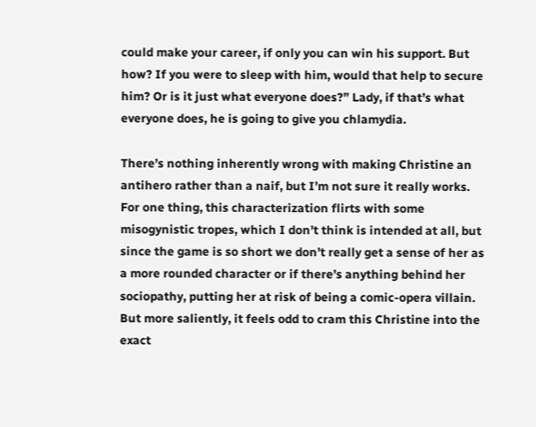could make your career, if only you can win his support. But how? If you were to sleep with him, would that help to secure him? Or is it just what everyone does?” Lady, if that’s what everyone does, he is going to give you chlamydia.

There’s nothing inherently wrong with making Christine an antihero rather than a naif, but I’m not sure it really works. For one thing, this characterization flirts with some misogynistic tropes, which I don’t think is intended at all, but since the game is so short we don’t really get a sense of her as a more rounded character or if there’s anything behind her sociopathy, putting her at risk of being a comic-opera villain. But more saliently, it feels odd to cram this Christine into the exact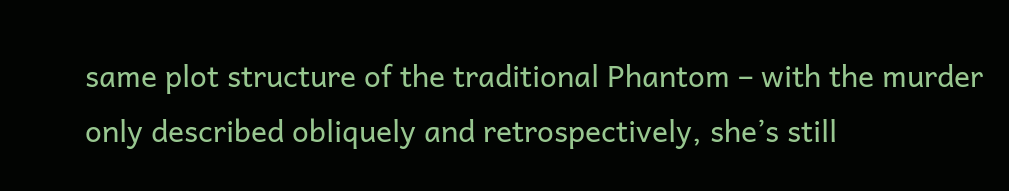same plot structure of the traditional Phantom – with the murder only described obliquely and retrospectively, she’s still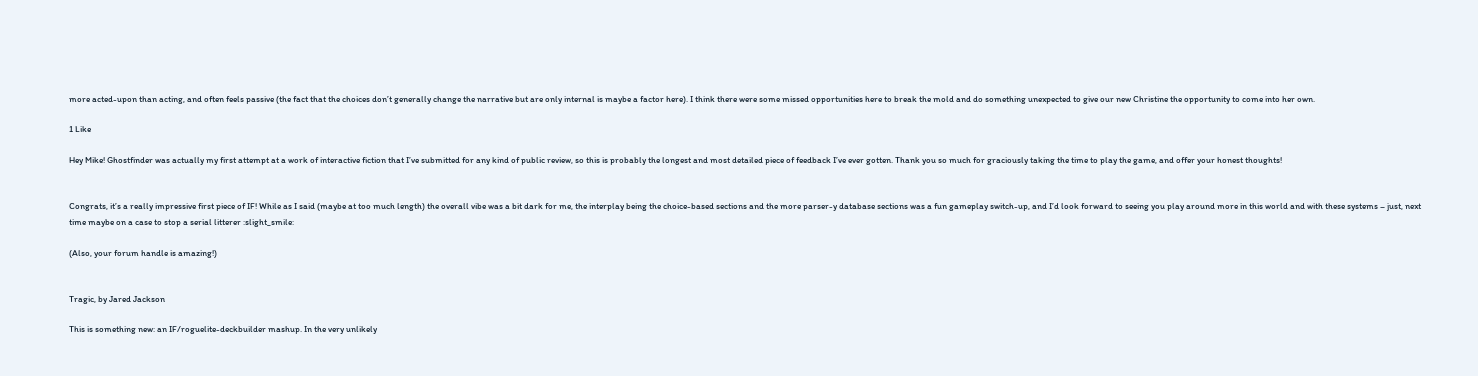more acted-upon than acting, and often feels passive (the fact that the choices don’t generally change the narrative but are only internal is maybe a factor here). I think there were some missed opportunities here to break the mold and do something unexpected to give our new Christine the opportunity to come into her own.

1 Like

Hey Mike! Ghostfinder was actually my first attempt at a work of interactive fiction that I’ve submitted for any kind of public review, so this is probably the longest and most detailed piece of feedback I’ve ever gotten. Thank you so much for graciously taking the time to play the game, and offer your honest thoughts!


Congrats, it’s a really impressive first piece of IF! While as I said (maybe at too much length) the overall vibe was a bit dark for me, the interplay being the choice-based sections and the more parser-y database sections was a fun gameplay switch-up, and I’d look forward to seeing you play around more in this world and with these systems – just, next time maybe on a case to stop a serial litterer :slight_smile:

(Also, your forum handle is amazing!)


Tragic, by Jared Jackson

This is something new: an IF/roguelite-deckbuilder mashup. In the very unlikely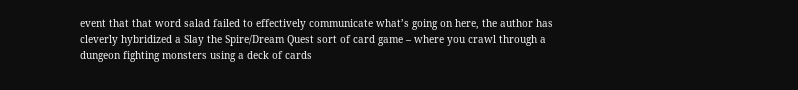event that that word salad failed to effectively communicate what’s going on here, the author has cleverly hybridized a Slay the Spire/Dream Quest sort of card game – where you crawl through a dungeon fighting monsters using a deck of cards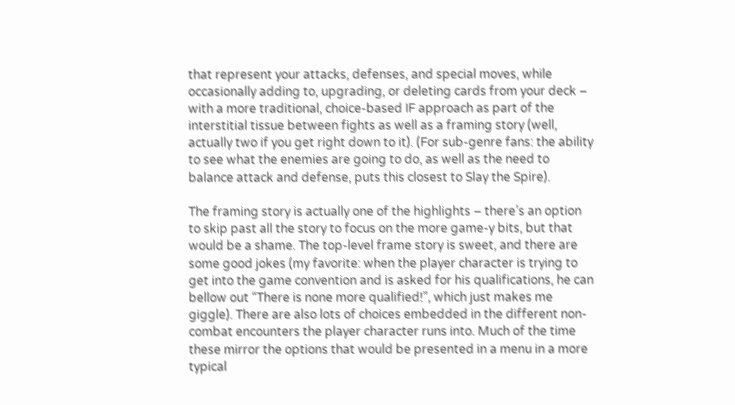that represent your attacks, defenses, and special moves, while occasionally adding to, upgrading, or deleting cards from your deck – with a more traditional, choice-based IF approach as part of the interstitial tissue between fights as well as a framing story (well, actually two if you get right down to it). (For sub-genre fans: the ability to see what the enemies are going to do, as well as the need to balance attack and defense, puts this closest to Slay the Spire).

The framing story is actually one of the highlights – there’s an option to skip past all the story to focus on the more game-y bits, but that would be a shame. The top-level frame story is sweet, and there are some good jokes (my favorite: when the player character is trying to get into the game convention and is asked for his qualifications, he can bellow out “There is none more qualified!”, which just makes me giggle). There are also lots of choices embedded in the different non-combat encounters the player character runs into. Much of the time these mirror the options that would be presented in a menu in a more typical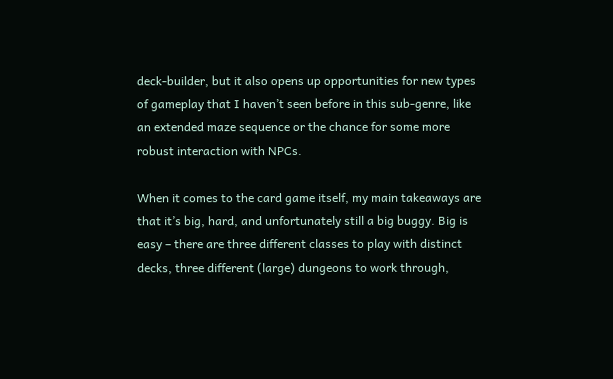deck-builder, but it also opens up opportunities for new types of gameplay that I haven’t seen before in this sub-genre, like an extended maze sequence or the chance for some more robust interaction with NPCs.

When it comes to the card game itself, my main takeaways are that it’s big, hard, and unfortunately still a big buggy. Big is easy – there are three different classes to play with distinct decks, three different (large) dungeons to work through,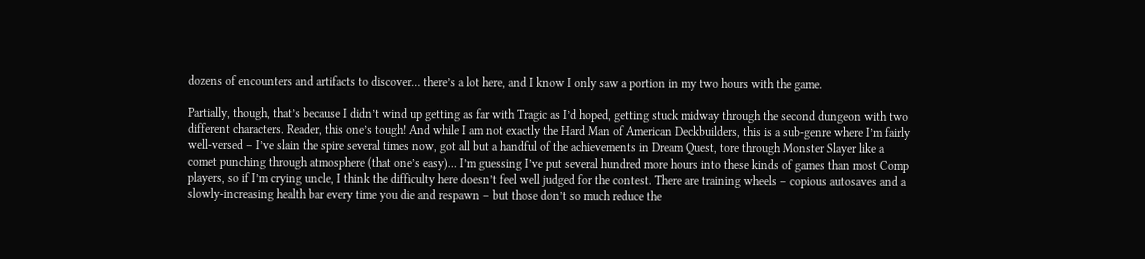dozens of encounters and artifacts to discover… there’s a lot here, and I know I only saw a portion in my two hours with the game.

Partially, though, that’s because I didn’t wind up getting as far with Tragic as I’d hoped, getting stuck midway through the second dungeon with two different characters. Reader, this one’s tough! And while I am not exactly the Hard Man of American Deckbuilders, this is a sub-genre where I’m fairly well-versed – I’ve slain the spire several times now, got all but a handful of the achievements in Dream Quest, tore through Monster Slayer like a comet punching through atmosphere (that one’s easy)… I’m guessing I’ve put several hundred more hours into these kinds of games than most Comp players, so if I’m crying uncle, I think the difficulty here doesn’t feel well judged for the contest. There are training wheels – copious autosaves and a slowly-increasing health bar every time you die and respawn – but those don’t so much reduce the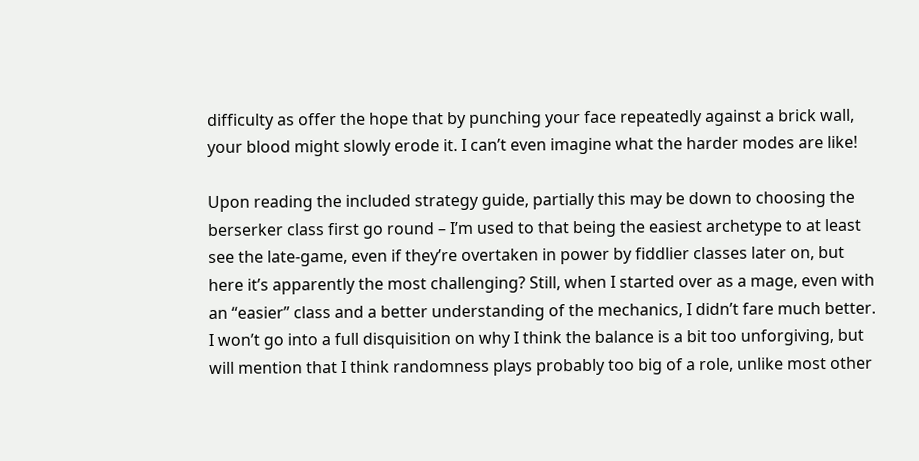difficulty as offer the hope that by punching your face repeatedly against a brick wall, your blood might slowly erode it. I can’t even imagine what the harder modes are like!

Upon reading the included strategy guide, partially this may be down to choosing the berserker class first go round – I’m used to that being the easiest archetype to at least see the late-game, even if they’re overtaken in power by fiddlier classes later on, but here it’s apparently the most challenging? Still, when I started over as a mage, even with an “easier” class and a better understanding of the mechanics, I didn’t fare much better. I won’t go into a full disquisition on why I think the balance is a bit too unforgiving, but will mention that I think randomness plays probably too big of a role, unlike most other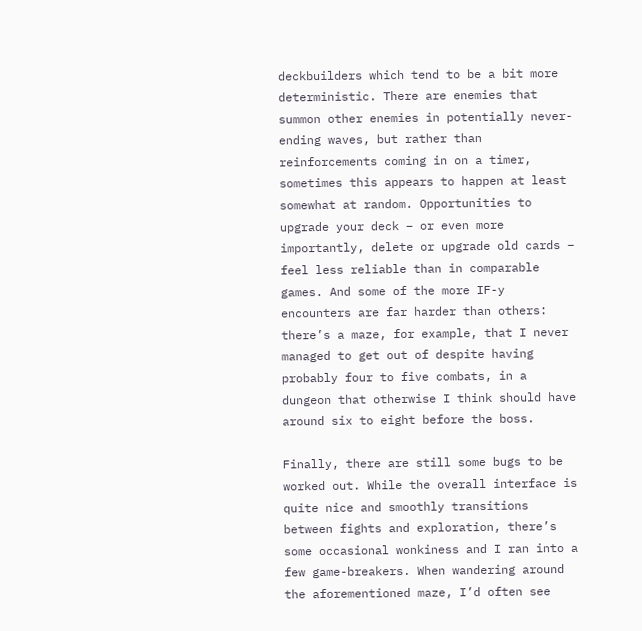deckbuilders which tend to be a bit more deterministic. There are enemies that summon other enemies in potentially never-ending waves, but rather than reinforcements coming in on a timer, sometimes this appears to happen at least somewhat at random. Opportunities to upgrade your deck – or even more importantly, delete or upgrade old cards – feel less reliable than in comparable games. And some of the more IF-y encounters are far harder than others: there’s a maze, for example, that I never managed to get out of despite having probably four to five combats, in a dungeon that otherwise I think should have around six to eight before the boss.

Finally, there are still some bugs to be worked out. While the overall interface is quite nice and smoothly transitions between fights and exploration, there’s some occasional wonkiness and I ran into a few game-breakers. When wandering around the aforementioned maze, I’d often see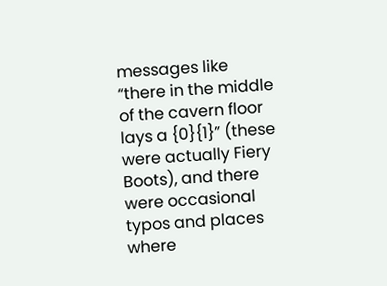messages like “there in the middle of the cavern floor lays a {0}{1}” (these were actually Fiery Boots), and there were occasional typos and places where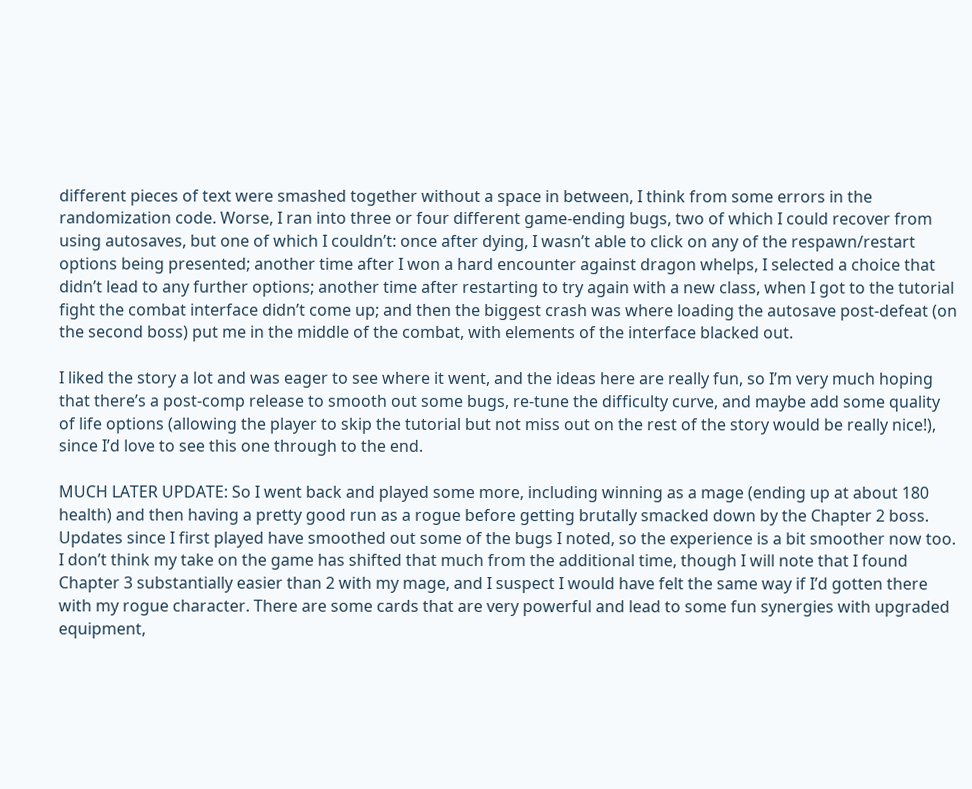different pieces of text were smashed together without a space in between, I think from some errors in the randomization code. Worse, I ran into three or four different game-ending bugs, two of which I could recover from using autosaves, but one of which I couldn’t: once after dying, I wasn’t able to click on any of the respawn/restart options being presented; another time after I won a hard encounter against dragon whelps, I selected a choice that didn’t lead to any further options; another time after restarting to try again with a new class, when I got to the tutorial fight the combat interface didn’t come up; and then the biggest crash was where loading the autosave post-defeat (on the second boss) put me in the middle of the combat, with elements of the interface blacked out.

I liked the story a lot and was eager to see where it went, and the ideas here are really fun, so I’m very much hoping that there’s a post-comp release to smooth out some bugs, re-tune the difficulty curve, and maybe add some quality of life options (allowing the player to skip the tutorial but not miss out on the rest of the story would be really nice!), since I’d love to see this one through to the end.

MUCH LATER UPDATE: So I went back and played some more, including winning as a mage (ending up at about 180 health) and then having a pretty good run as a rogue before getting brutally smacked down by the Chapter 2 boss. Updates since I first played have smoothed out some of the bugs I noted, so the experience is a bit smoother now too. I don’t think my take on the game has shifted that much from the additional time, though I will note that I found Chapter 3 substantially easier than 2 with my mage, and I suspect I would have felt the same way if I’d gotten there with my rogue character. There are some cards that are very powerful and lead to some fun synergies with upgraded equipment,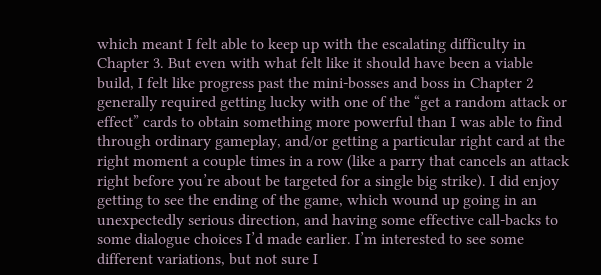which meant I felt able to keep up with the escalating difficulty in Chapter 3. But even with what felt like it should have been a viable build, I felt like progress past the mini-bosses and boss in Chapter 2 generally required getting lucky with one of the “get a random attack or effect” cards to obtain something more powerful than I was able to find through ordinary gameplay, and/or getting a particular right card at the right moment a couple times in a row (like a parry that cancels an attack right before you’re about be targeted for a single big strike). I did enjoy getting to see the ending of the game, which wound up going in an unexpectedly serious direction, and having some effective call-backs to some dialogue choices I’d made earlier. I’m interested to see some different variations, but not sure I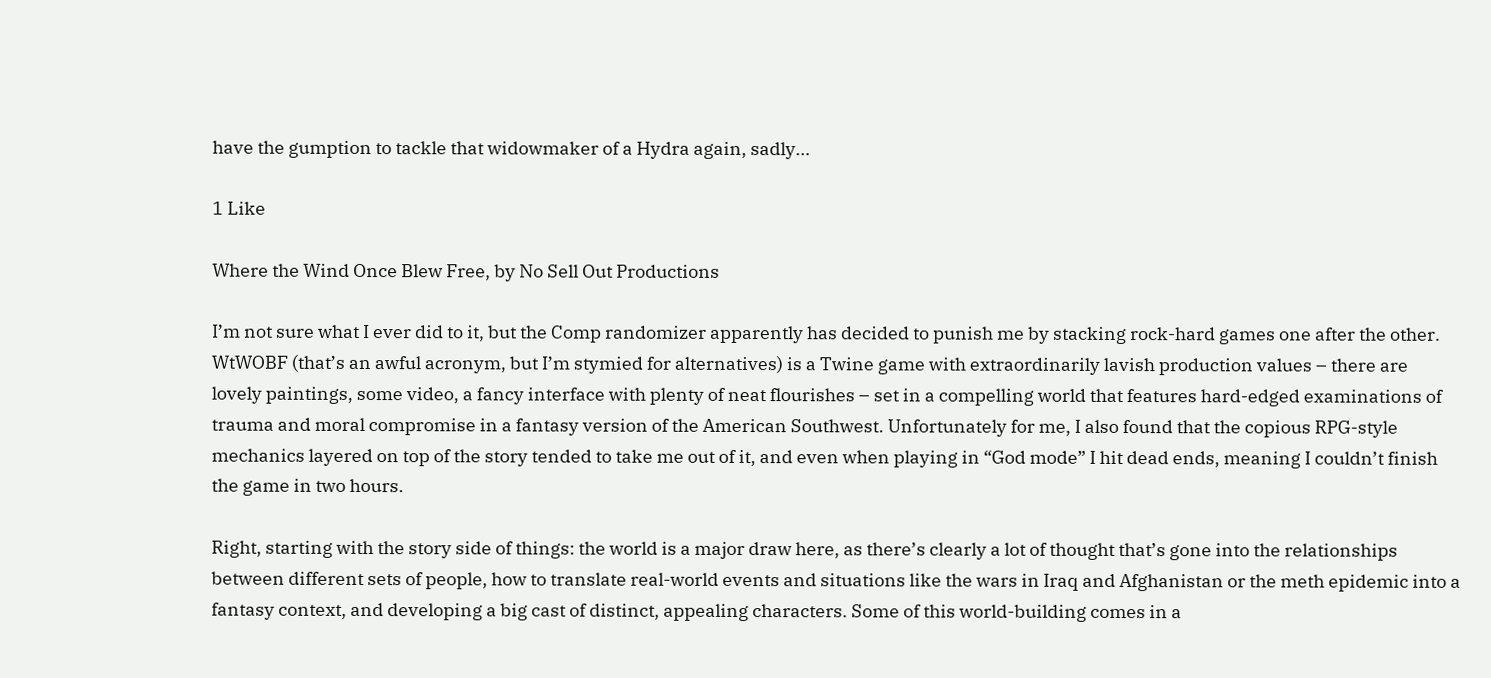have the gumption to tackle that widowmaker of a Hydra again, sadly…

1 Like

Where the Wind Once Blew Free, by No Sell Out Productions

I’m not sure what I ever did to it, but the Comp randomizer apparently has decided to punish me by stacking rock-hard games one after the other. WtWOBF (that’s an awful acronym, but I’m stymied for alternatives) is a Twine game with extraordinarily lavish production values – there are lovely paintings, some video, a fancy interface with plenty of neat flourishes – set in a compelling world that features hard-edged examinations of trauma and moral compromise in a fantasy version of the American Southwest. Unfortunately for me, I also found that the copious RPG-style mechanics layered on top of the story tended to take me out of it, and even when playing in “God mode” I hit dead ends, meaning I couldn’t finish the game in two hours.

Right, starting with the story side of things: the world is a major draw here, as there’s clearly a lot of thought that’s gone into the relationships between different sets of people, how to translate real-world events and situations like the wars in Iraq and Afghanistan or the meth epidemic into a fantasy context, and developing a big cast of distinct, appealing characters. Some of this world-building comes in a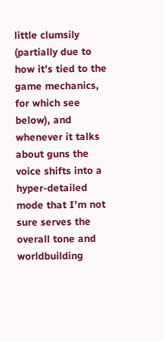little clumsily (partially due to how it’s tied to the game mechanics, for which see below), and whenever it talks about guns the voice shifts into a hyper-detailed mode that I’m not sure serves the overall tone and worldbuilding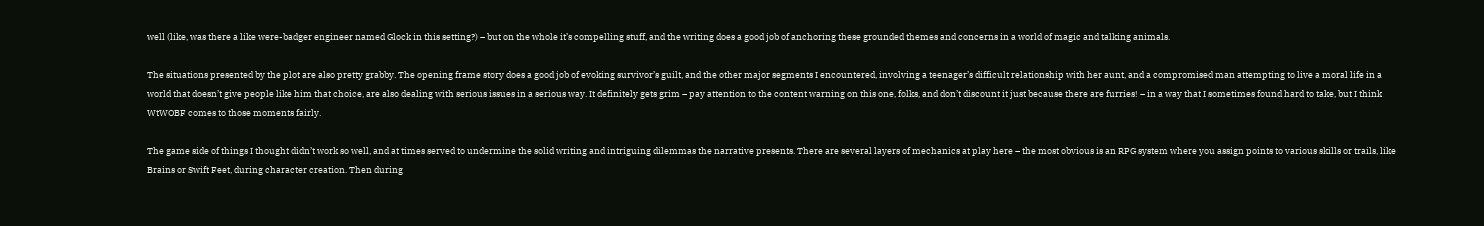well (like, was there a like were-badger engineer named Glock in this setting?) – but on the whole it’s compelling stuff, and the writing does a good job of anchoring these grounded themes and concerns in a world of magic and talking animals.

The situations presented by the plot are also pretty grabby. The opening frame story does a good job of evoking survivor’s guilt, and the other major segments I encountered, involving a teenager’s difficult relationship with her aunt, and a compromised man attempting to live a moral life in a world that doesn’t give people like him that choice, are also dealing with serious issues in a serious way. It definitely gets grim – pay attention to the content warning on this one, folks, and don’t discount it just because there are furries! – in a way that I sometimes found hard to take, but I think WtWOBF comes to those moments fairly.

The game side of things I thought didn’t work so well, and at times served to undermine the solid writing and intriguing dilemmas the narrative presents. There are several layers of mechanics at play here – the most obvious is an RPG system where you assign points to various skills or trails, like Brains or Swift Feet, during character creation. Then during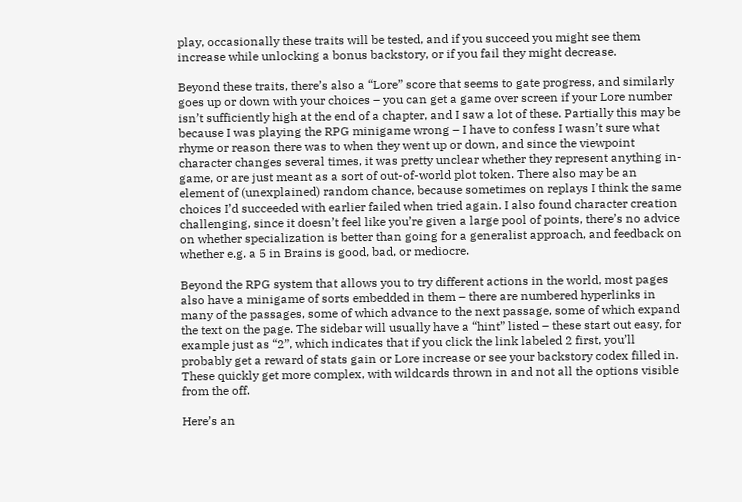play, occasionally these traits will be tested, and if you succeed you might see them increase while unlocking a bonus backstory, or if you fail they might decrease.

Beyond these traits, there’s also a “Lore” score that seems to gate progress, and similarly goes up or down with your choices – you can get a game over screen if your Lore number isn’t sufficiently high at the end of a chapter, and I saw a lot of these. Partially this may be because I was playing the RPG minigame wrong – I have to confess I wasn’t sure what rhyme or reason there was to when they went up or down, and since the viewpoint character changes several times, it was pretty unclear whether they represent anything in-game, or are just meant as a sort of out-of-world plot token. There also may be an element of (unexplained) random chance, because sometimes on replays I think the same choices I’d succeeded with earlier failed when tried again. I also found character creation challenging, since it doesn’t feel like you’re given a large pool of points, there’s no advice on whether specialization is better than going for a generalist approach, and feedback on whether e.g. a 5 in Brains is good, bad, or mediocre.

Beyond the RPG system that allows you to try different actions in the world, most pages also have a minigame of sorts embedded in them – there are numbered hyperlinks in many of the passages, some of which advance to the next passage, some of which expand the text on the page. The sidebar will usually have a “hint” listed – these start out easy, for example just as “2”, which indicates that if you click the link labeled 2 first, you’ll probably get a reward of stats gain or Lore increase or see your backstory codex filled in. These quickly get more complex, with wildcards thrown in and not all the options visible from the off.

Here’s an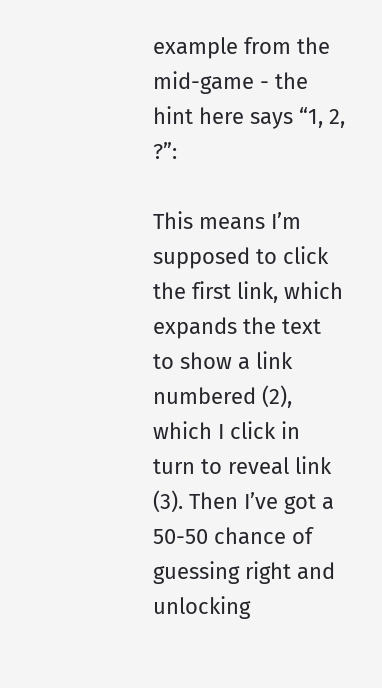example from the mid-game - the hint here says “1, 2, ?”:

This means I’m supposed to click the first link, which expands the text to show a link numbered (2), which I click in turn to reveal link (3). Then I’ve got a 50-50 chance of guessing right and unlocking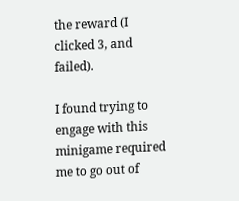the reward (I clicked 3, and failed).

I found trying to engage with this minigame required me to go out of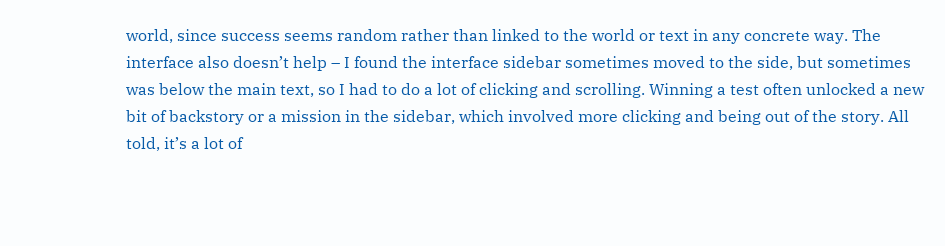world, since success seems random rather than linked to the world or text in any concrete way. The interface also doesn’t help – I found the interface sidebar sometimes moved to the side, but sometimes was below the main text, so I had to do a lot of clicking and scrolling. Winning a test often unlocked a new bit of backstory or a mission in the sidebar, which involved more clicking and being out of the story. All told, it’s a lot of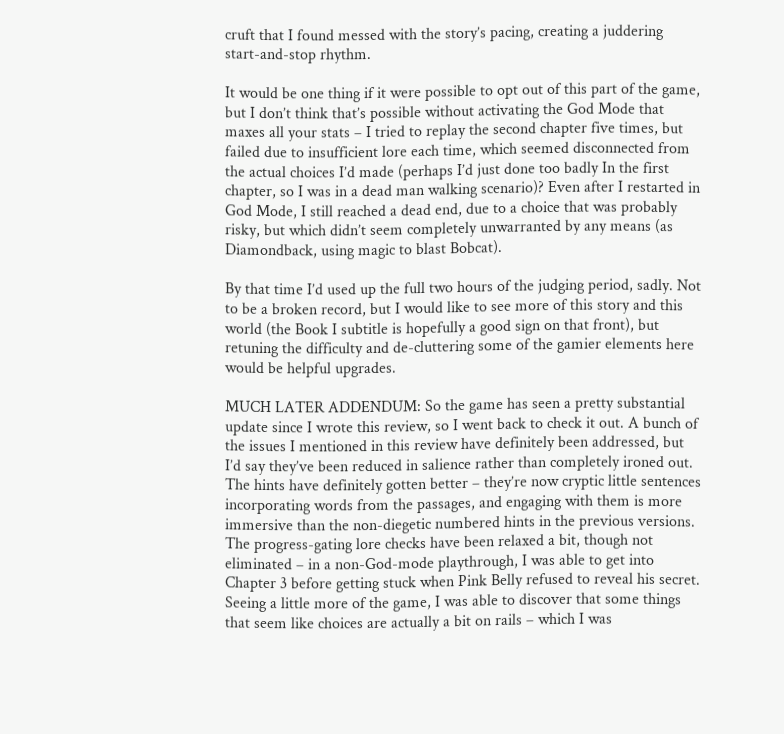cruft that I found messed with the story’s pacing, creating a juddering start-and-stop rhythm.

It would be one thing if it were possible to opt out of this part of the game, but I don’t think that’s possible without activating the God Mode that maxes all your stats – I tried to replay the second chapter five times, but failed due to insufficient lore each time, which seemed disconnected from the actual choices I’d made (perhaps I’d just done too badly In the first chapter, so I was in a dead man walking scenario)? Even after I restarted in God Mode, I still reached a dead end, due to a choice that was probably risky, but which didn’t seem completely unwarranted by any means (as Diamondback, using magic to blast Bobcat).

By that time I’d used up the full two hours of the judging period, sadly. Not to be a broken record, but I would like to see more of this story and this world (the Book I subtitle is hopefully a good sign on that front), but retuning the difficulty and de-cluttering some of the gamier elements here would be helpful upgrades.

MUCH LATER ADDENDUM: So the game has seen a pretty substantial update since I wrote this review, so I went back to check it out. A bunch of the issues I mentioned in this review have definitely been addressed, but I’d say they’ve been reduced in salience rather than completely ironed out. The hints have definitely gotten better – they’re now cryptic little sentences incorporating words from the passages, and engaging with them is more immersive than the non-diegetic numbered hints in the previous versions. The progress-gating lore checks have been relaxed a bit, though not eliminated – in a non-God-mode playthrough, I was able to get into Chapter 3 before getting stuck when Pink Belly refused to reveal his secret. Seeing a little more of the game, I was able to discover that some things that seem like choices are actually a bit on rails – which I was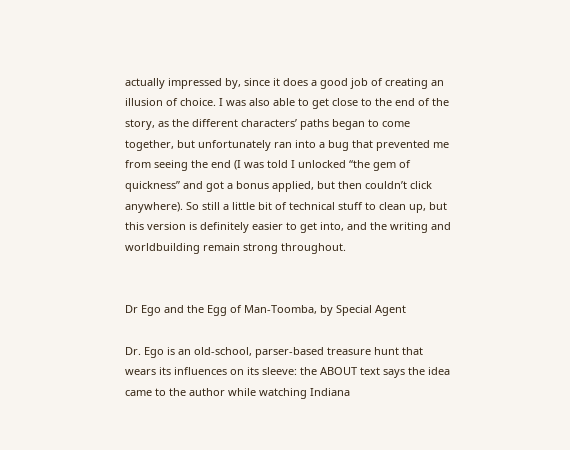actually impressed by, since it does a good job of creating an illusion of choice. I was also able to get close to the end of the story, as the different characters’ paths began to come together, but unfortunately ran into a bug that prevented me from seeing the end (I was told I unlocked “the gem of quickness” and got a bonus applied, but then couldn’t click anywhere). So still a little bit of technical stuff to clean up, but this version is definitely easier to get into, and the writing and worldbuilding remain strong throughout.


Dr Ego and the Egg of Man-Toomba, by Special Agent

Dr. Ego is an old-school, parser-based treasure hunt that wears its influences on its sleeve: the ABOUT text says the idea came to the author while watching Indiana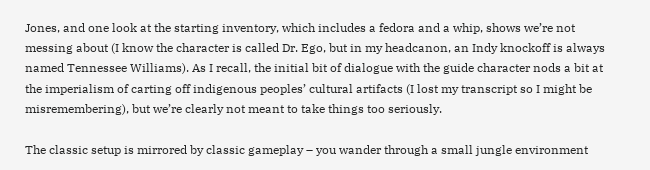Jones, and one look at the starting inventory, which includes a fedora and a whip, shows we’re not messing about (I know the character is called Dr. Ego, but in my headcanon, an Indy knockoff is always named Tennessee Williams). As I recall, the initial bit of dialogue with the guide character nods a bit at the imperialism of carting off indigenous peoples’ cultural artifacts (I lost my transcript so I might be misremembering), but we’re clearly not meant to take things too seriously.

The classic setup is mirrored by classic gameplay – you wander through a small jungle environment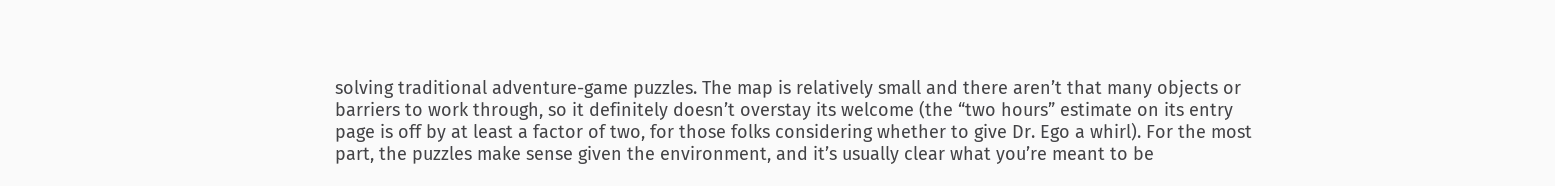solving traditional adventure-game puzzles. The map is relatively small and there aren’t that many objects or barriers to work through, so it definitely doesn’t overstay its welcome (the “two hours” estimate on its entry page is off by at least a factor of two, for those folks considering whether to give Dr. Ego a whirl). For the most part, the puzzles make sense given the environment, and it’s usually clear what you’re meant to be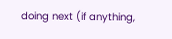doing next (if anything,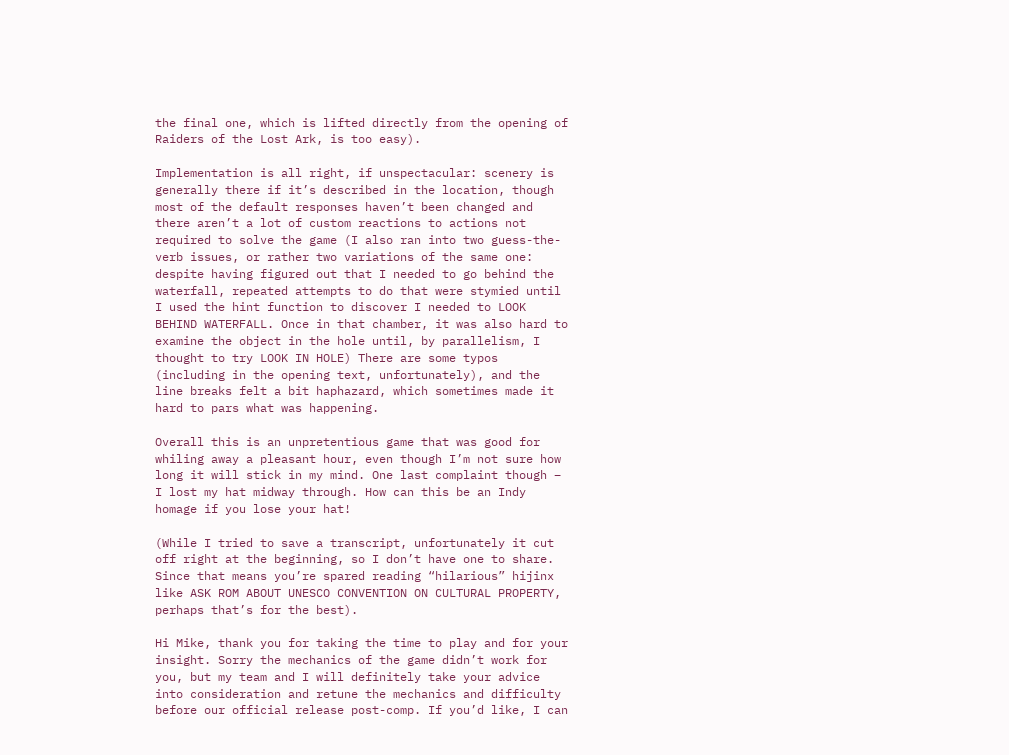the final one, which is lifted directly from the opening of Raiders of the Lost Ark, is too easy).

Implementation is all right, if unspectacular: scenery is generally there if it’s described in the location, though most of the default responses haven’t been changed and there aren’t a lot of custom reactions to actions not required to solve the game (I also ran into two guess-the-verb issues, or rather two variations of the same one: despite having figured out that I needed to go behind the waterfall, repeated attempts to do that were stymied until I used the hint function to discover I needed to LOOK BEHIND WATERFALL. Once in that chamber, it was also hard to examine the object in the hole until, by parallelism, I thought to try LOOK IN HOLE) There are some typos (including in the opening text, unfortunately), and the line breaks felt a bit haphazard, which sometimes made it hard to pars what was happening.

Overall this is an unpretentious game that was good for whiling away a pleasant hour, even though I’m not sure how long it will stick in my mind. One last complaint though – I lost my hat midway through. How can this be an Indy homage if you lose your hat!

(While I tried to save a transcript, unfortunately it cut off right at the beginning, so I don’t have one to share. Since that means you’re spared reading “hilarious” hijinx like ASK ROM ABOUT UNESCO CONVENTION ON CULTURAL PROPERTY, perhaps that’s for the best).

Hi Mike, thank you for taking the time to play and for your insight. Sorry the mechanics of the game didn’t work for you, but my team and I will definitely take your advice into consideration and retune the mechanics and difficulty before our official release post-comp. If you’d like, I can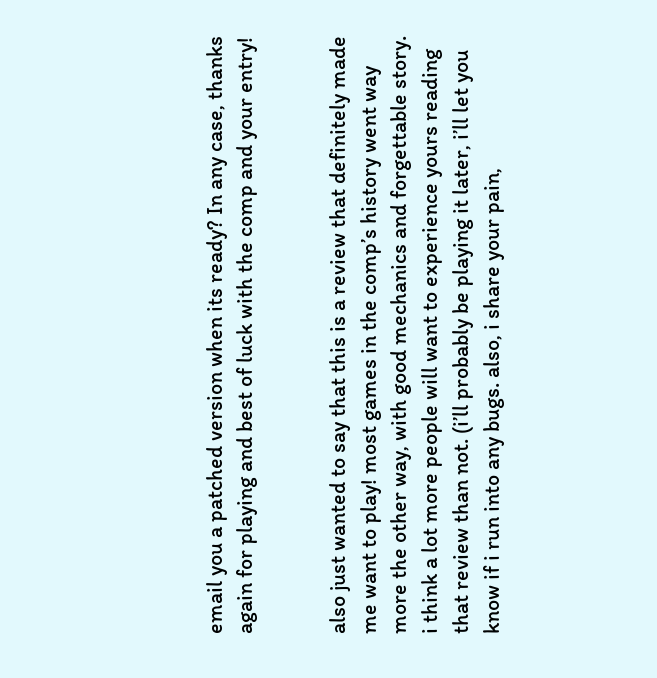email you a patched version when its ready? In any case, thanks again for playing and best of luck with the comp and your entry!


also just wanted to say that this is a review that definitely made me want to play! most games in the comp’s history went way more the other way, with good mechanics and forgettable story. i think a lot more people will want to experience yours reading that review than not. (i’ll probably be playing it later, i’ll let you know if i run into any bugs. also, i share your pain,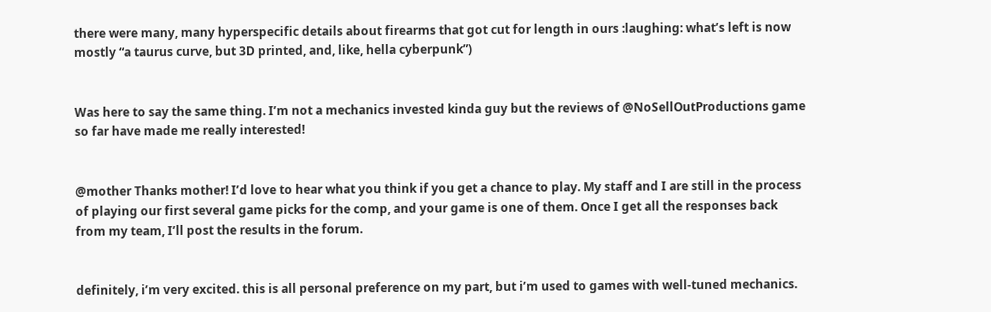there were many, many hyperspecific details about firearms that got cut for length in ours :laughing: what’s left is now mostly “a taurus curve, but 3D printed, and, like, hella cyberpunk”)


Was here to say the same thing. I’m not a mechanics invested kinda guy but the reviews of @NoSellOutProductions game so far have made me really interested!


@mother Thanks mother! I’d love to hear what you think if you get a chance to play. My staff and I are still in the process of playing our first several game picks for the comp, and your game is one of them. Once I get all the responses back from my team, I’ll post the results in the forum.


definitely, i’m very excited. this is all personal preference on my part, but i’m used to games with well-tuned mechanics.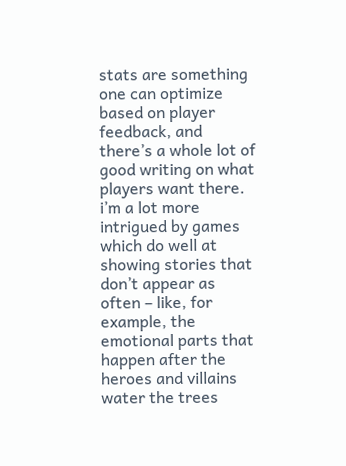stats are something one can optimize based on player feedback, and there’s a whole lot of good writing on what players want there. i’m a lot more intrigued by games which do well at showing stories that don’t appear as often – like, for example, the emotional parts that happen after the heroes and villains water the trees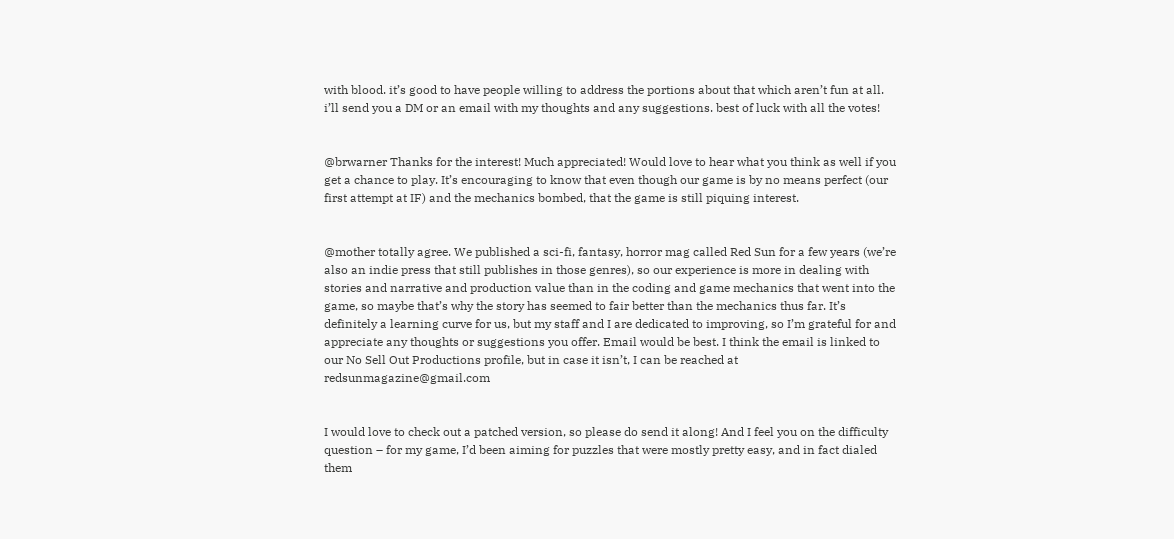with blood. it’s good to have people willing to address the portions about that which aren’t fun at all. i’ll send you a DM or an email with my thoughts and any suggestions. best of luck with all the votes!


@brwarner Thanks for the interest! Much appreciated! Would love to hear what you think as well if you get a chance to play. It’s encouraging to know that even though our game is by no means perfect (our first attempt at IF) and the mechanics bombed, that the game is still piquing interest.


@mother totally agree. We published a sci-fi, fantasy, horror mag called Red Sun for a few years (we’re also an indie press that still publishes in those genres), so our experience is more in dealing with stories and narrative and production value than in the coding and game mechanics that went into the game, so maybe that’s why the story has seemed to fair better than the mechanics thus far. It’s definitely a learning curve for us, but my staff and I are dedicated to improving, so I’m grateful for and appreciate any thoughts or suggestions you offer. Email would be best. I think the email is linked to our No Sell Out Productions profile, but in case it isn’t, I can be reached at redsunmagazine@gmail.com


I would love to check out a patched version, so please do send it along! And I feel you on the difficulty question – for my game, I’d been aiming for puzzles that were mostly pretty easy, and in fact dialed them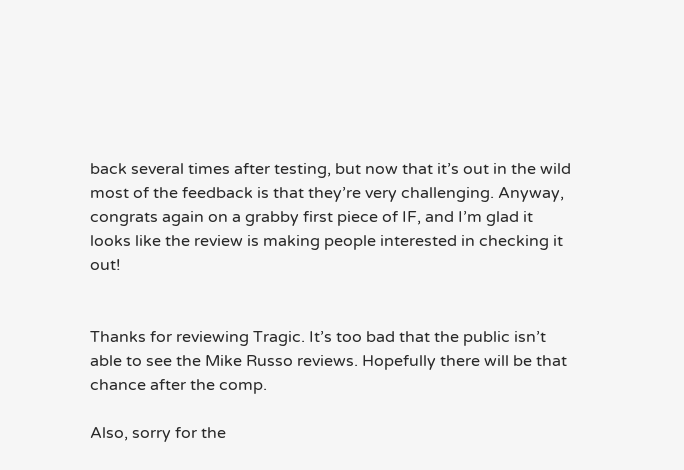back several times after testing, but now that it’s out in the wild most of the feedback is that they’re very challenging. Anyway, congrats again on a grabby first piece of IF, and I’m glad it looks like the review is making people interested in checking it out!


Thanks for reviewing Tragic. It’s too bad that the public isn’t able to see the Mike Russo reviews. Hopefully there will be that chance after the comp.

Also, sorry for the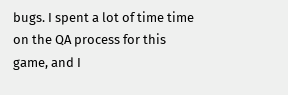bugs. I spent a lot of time time on the QA process for this game, and I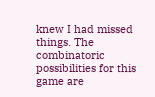knew I had missed things. The combinatoric possibilities for this game are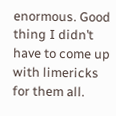enormous. Good thing I didn’t have to come up with limericks for them all.